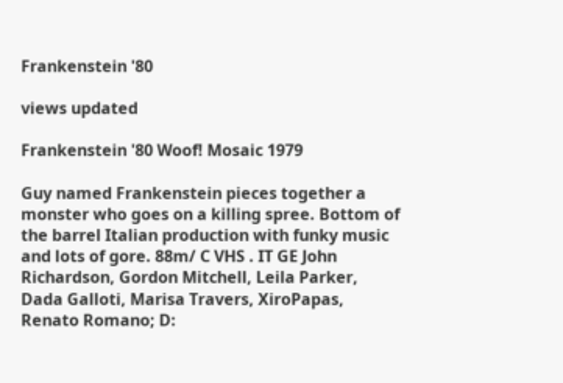Frankenstein '80

views updated

Frankenstein '80 Woof! Mosaic 1979

Guy named Frankenstein pieces together a monster who goes on a killing spree. Bottom of the barrel Italian production with funky music and lots of gore. 88m/ C VHS . IT GE John Richardson, Gordon Mitchell, Leila Parker, Dada Galloti, Marisa Travers, XiroPapas, Renato Romano; D: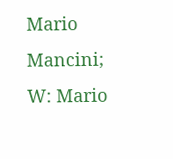Mario Mancini; W: Mario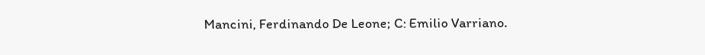Mancini, Ferdinando De Leone; C: Emilio Varriano.